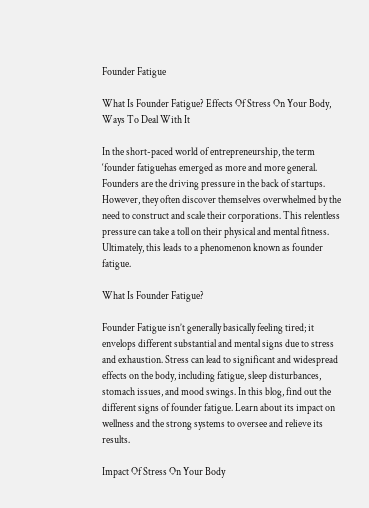Founder Fatigue

What Is Founder Fatigue? Effects Of Stress On Your Body, Ways To Deal With It

In the short-paced world of entrepreneurship, the term ‘founder fatiguehas emerged as more and more general. Founders are the driving pressure in the back of startups. However, they often discover themselves overwhelmed by the need to construct and scale their corporations. This relentless pressure can take a toll on their physical and mental fitness. Ultimately, this leads to a phenomenon known as founder fatigue.

What Is Founder Fatigue?

Founder Fatigue isn’t generally basically feeling tired; it envelops different substantial and mental signs due to stress and exhaustion. Stress can lead to significant and widespread effects on the body, including fatigue, sleep disturbances, stomach issues, and mood swings. In this blog, find out the different signs of founder fatigue. Learn about its impact on wellness and the strong systems to oversee and relieve its results.

Impact Of Stress On Your Body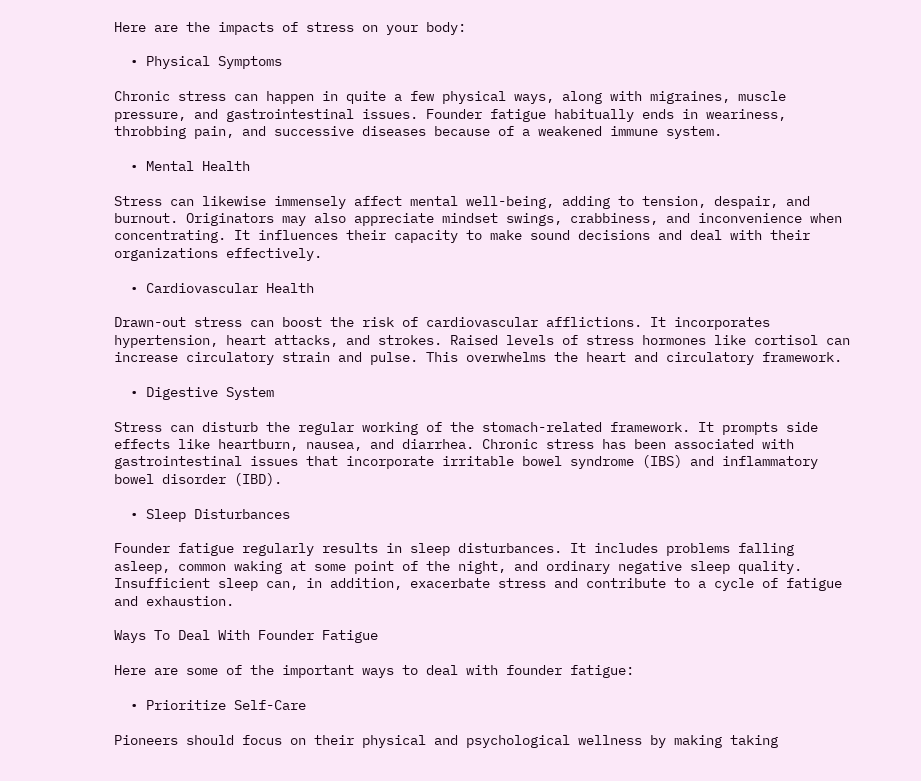Here are the impacts of stress on your body:

  • Physical Symptoms

Chronic stress can happen in quite a few physical ways, along with migraines, muscle pressure, and gastrointestinal issues. Founder fatigue habitually ends in weariness, throbbing pain, and successive diseases because of a weakened immune system.

  • Mental Health

Stress can likewise immensely affect mental well-being, adding to tension, despair, and burnout. Originators may also appreciate mindset swings, crabbiness, and inconvenience when concentrating. It influences their capacity to make sound decisions and deal with their organizations effectively.

  • Cardiovascular Health

Drawn-out stress can boost the risk of cardiovascular afflictions. It incorporates hypertension, heart attacks, and strokes. Raised levels of stress hormones like cortisol can increase circulatory strain and pulse. This overwhelms the heart and circulatory framework.

  • Digestive System

Stress can disturb the regular working of the stomach-related framework. It prompts side effects like heartburn, nausea, and diarrhea. Chronic stress has been associated with gastrointestinal issues that incorporate irritable bowel syndrome (IBS) and inflammatory bowel disorder (IBD).

  • Sleep Disturbances

Founder fatigue regularly results in sleep disturbances. It includes problems falling asleep, common waking at some point of the night, and ordinary negative sleep quality. Insufficient sleep can, in addition, exacerbate stress and contribute to a cycle of fatigue and exhaustion.

Ways To Deal With Founder Fatigue

Here are some of the important ways to deal with founder fatigue:

  • Prioritize Self-Care

Pioneers should focus on their physical and psychological wellness by making taking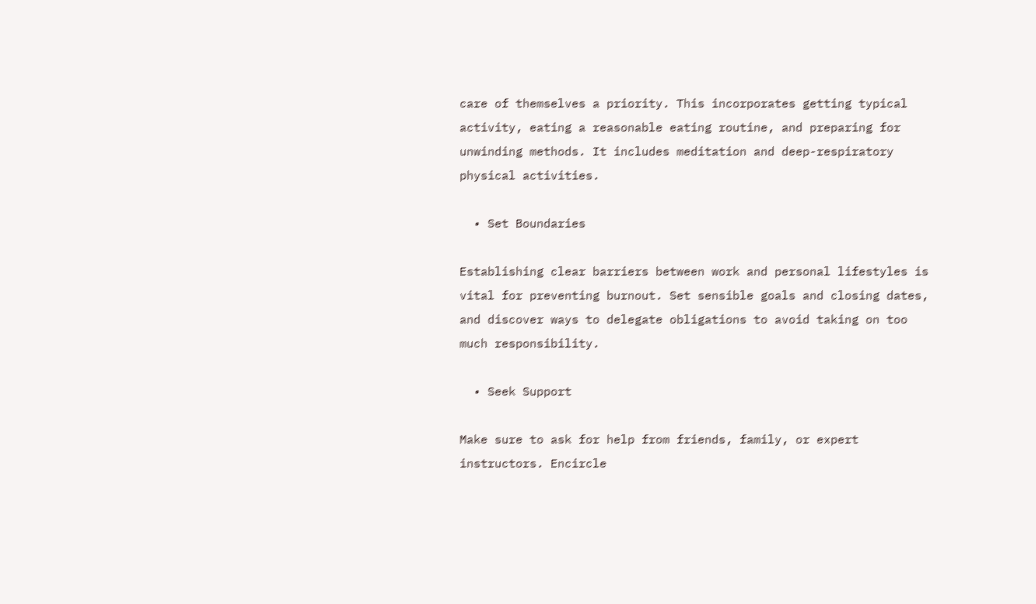care of themselves a priority. This incorporates getting typical activity, eating a reasonable eating routine, and preparing for unwinding methods. It includes meditation and deep-respiratory physical activities.

  • Set Boundaries

Establishing clear barriers between work and personal lifestyles is vital for preventing burnout. Set sensible goals and closing dates, and discover ways to delegate obligations to avoid taking on too much responsibility.

  • Seek Support

Make sure to ask for help from friends, family, or expert instructors. Encircle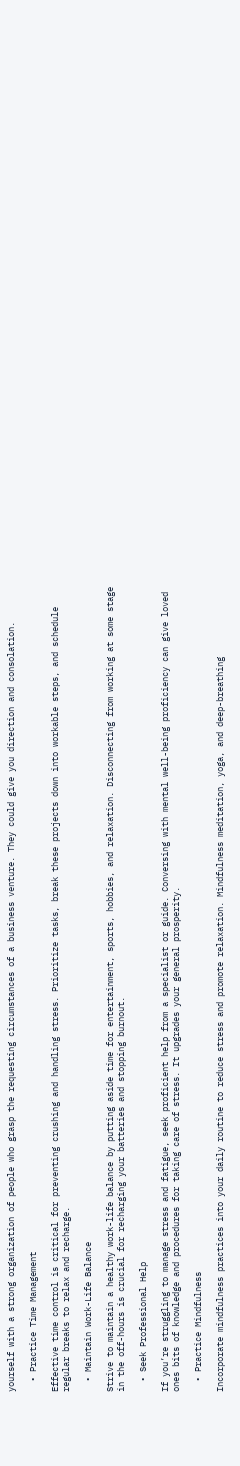yourself with a strong organization of people who grasp the requesting circumstances of a business venture. They could give you direction and consolation.

  • Practice Time Management

Effective time control is critical for preventing crushing and handling stress. Prioritize tasks, break these projects down into workable steps, and schedule regular breaks to relax and recharge.

  • Maintain Work-Life Balance

Strive to maintain a healthy work-life balance by putting aside time for entertainment, sports, hobbies, and relaxation. Disconnecting from working at some stage in the off-hours is crucial for recharging your batteries and stopping burnout.

  • Seek Professional Help

If you’re struggling to manage stress and fatigue, seek proficient help from a specialist or guide. Conversing with mental well-being proficiency can give loved ones bits of knowledge and procedures for taking care of stress. It upgrades your general prosperity.

  • Practice Mindfulness

Incorporate mindfulness practices into your daily routine to reduce stress and promote relaxation. Mindfulness meditation, yoga, and deep-breathing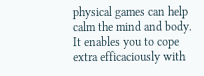physical games can help calm the mind and body. It enables you to cope extra efficaciously with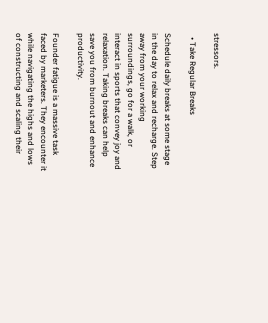stressors.

  • Take Regular Breaks

Schedule daily breaks at some stage in the day to relax and recharge. Step away from your working surroundings, go for a walk, or interact in sports that convey joy and relaxation. Taking breaks can help save you from burnout and enhance productivity.

Founder fatigue is a massive task faced by marketers. They encounter it while navigating the highs and lows of constructing and scaling their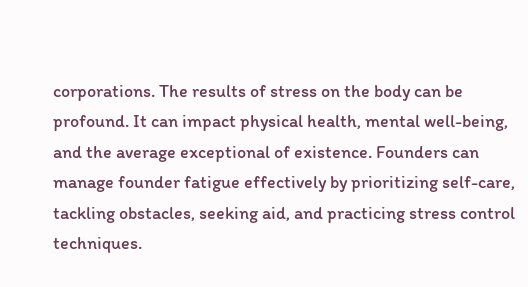corporations. The results of stress on the body can be profound. It can impact physical health, mental well-being, and the average exceptional of existence. Founders can manage founder fatigue effectively by prioritizing self-care, tackling obstacles, seeking aid, and practicing stress control techniques.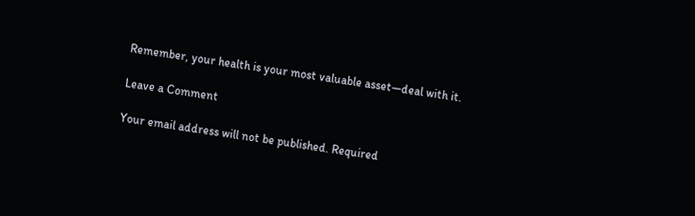Remember, your health is your most valuable asset—deal with it.

Leave a Comment

Your email address will not be published. Required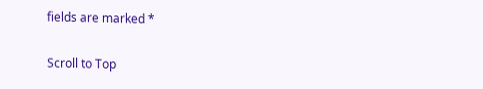fields are marked *

Scroll to Top